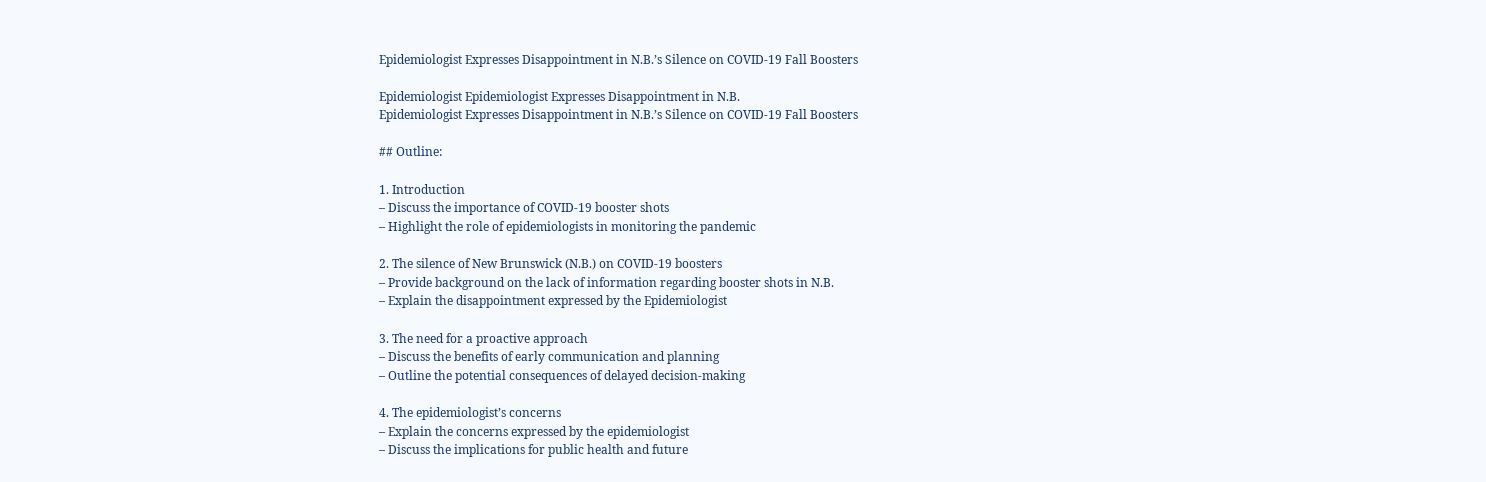Epidemiologist Expresses Disappointment in N.B.’s Silence on COVID-19 Fall Boosters

Epidemiologist Epidemiologist Expresses Disappointment in N.B.
Epidemiologist Expresses Disappointment in N.B.’s Silence on COVID-19 Fall Boosters

## Outline:

1. Introduction
– Discuss the importance of COVID-19 booster shots
– Highlight the role of epidemiologists in monitoring the pandemic

2. The silence of New Brunswick (N.B.) on COVID-19 boosters
– Provide background on the lack of information regarding booster shots in N.B.
– Explain the disappointment expressed by the Epidemiologist

3. The need for a proactive approach
– Discuss the benefits of early communication and planning
– Outline the potential consequences of delayed decision-making

4. The epidemiologist’s concerns
– Explain the concerns expressed by the epidemiologist
– Discuss the implications for public health and future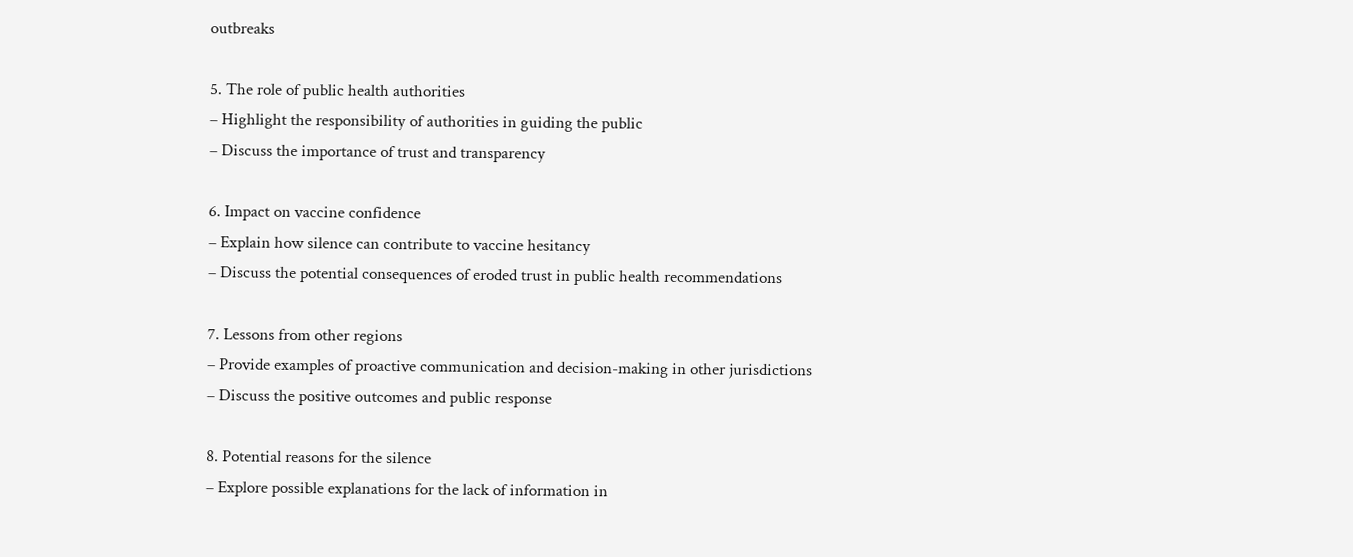outbreaks

5. The role of public health authorities
– Highlight the responsibility of authorities in guiding the public
– Discuss the importance of trust and transparency

6. Impact on vaccine confidence
– Explain how silence can contribute to vaccine hesitancy
– Discuss the potential consequences of eroded trust in public health recommendations

7. Lessons from other regions
– Provide examples of proactive communication and decision-making in other jurisdictions
– Discuss the positive outcomes and public response

8. Potential reasons for the silence
– Explore possible explanations for the lack of information in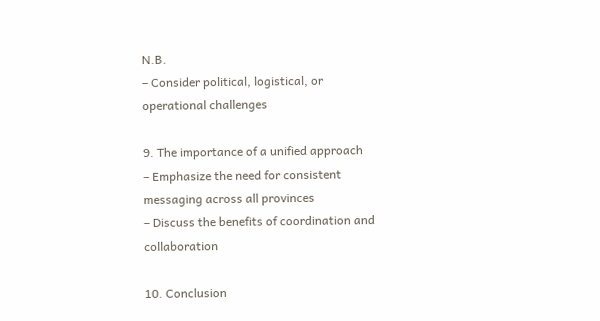N.B.
– Consider political, logistical, or operational challenges

9. The importance of a unified approach
– Emphasize the need for consistent messaging across all provinces
– Discuss the benefits of coordination and collaboration

10. Conclusion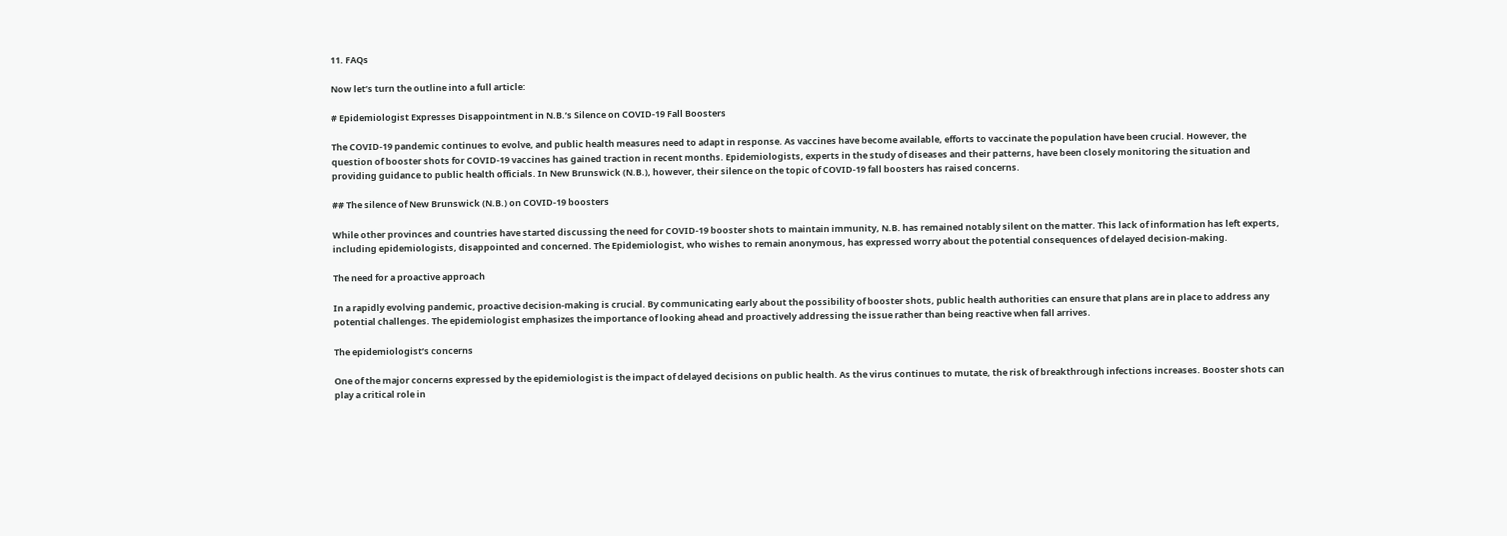11. FAQs

Now let’s turn the outline into a full article:

# Epidemiologist Expresses Disappointment in N.B.’s Silence on COVID-19 Fall Boosters

The COVID-19 pandemic continues to evolve, and public health measures need to adapt in response. As vaccines have become available, efforts to vaccinate the population have been crucial. However, the question of booster shots for COVID-19 vaccines has gained traction in recent months. Epidemiologists, experts in the study of diseases and their patterns, have been closely monitoring the situation and providing guidance to public health officials. In New Brunswick (N.B.), however, their silence on the topic of COVID-19 fall boosters has raised concerns.

## The silence of New Brunswick (N.B.) on COVID-19 boosters

While other provinces and countries have started discussing the need for COVID-19 booster shots to maintain immunity, N.B. has remained notably silent on the matter. This lack of information has left experts, including epidemiologists, disappointed and concerned. The Epidemiologist, who wishes to remain anonymous, has expressed worry about the potential consequences of delayed decision-making.

The need for a proactive approach

In a rapidly evolving pandemic, proactive decision-making is crucial. By communicating early about the possibility of booster shots, public health authorities can ensure that plans are in place to address any potential challenges. The epidemiologist emphasizes the importance of looking ahead and proactively addressing the issue rather than being reactive when fall arrives.

The epidemiologist’s concerns

One of the major concerns expressed by the epidemiologist is the impact of delayed decisions on public health. As the virus continues to mutate, the risk of breakthrough infections increases. Booster shots can play a critical role in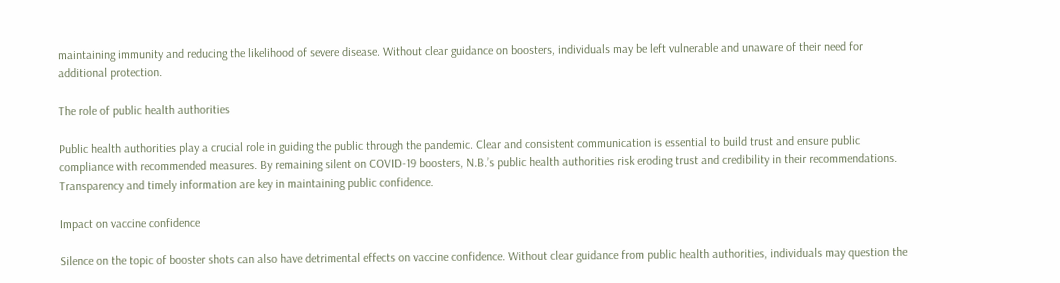maintaining immunity and reducing the likelihood of severe disease. Without clear guidance on boosters, individuals may be left vulnerable and unaware of their need for additional protection.

The role of public health authorities

Public health authorities play a crucial role in guiding the public through the pandemic. Clear and consistent communication is essential to build trust and ensure public compliance with recommended measures. By remaining silent on COVID-19 boosters, N.B.’s public health authorities risk eroding trust and credibility in their recommendations. Transparency and timely information are key in maintaining public confidence.

Impact on vaccine confidence

Silence on the topic of booster shots can also have detrimental effects on vaccine confidence. Without clear guidance from public health authorities, individuals may question the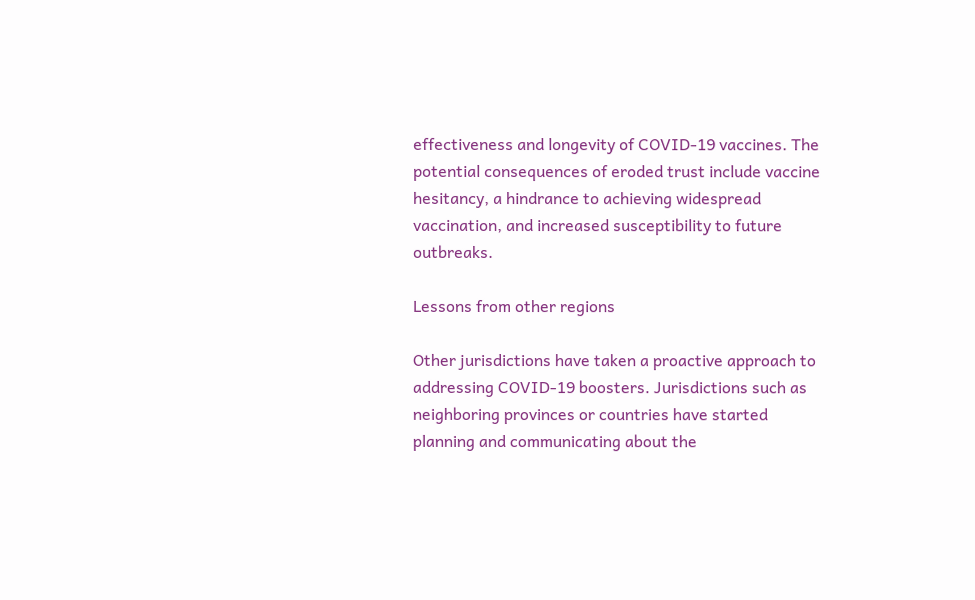effectiveness and longevity of COVID-19 vaccines. The potential consequences of eroded trust include vaccine hesitancy, a hindrance to achieving widespread vaccination, and increased susceptibility to future outbreaks.

Lessons from other regions

Other jurisdictions have taken a proactive approach to addressing COVID-19 boosters. Jurisdictions such as neighboring provinces or countries have started planning and communicating about the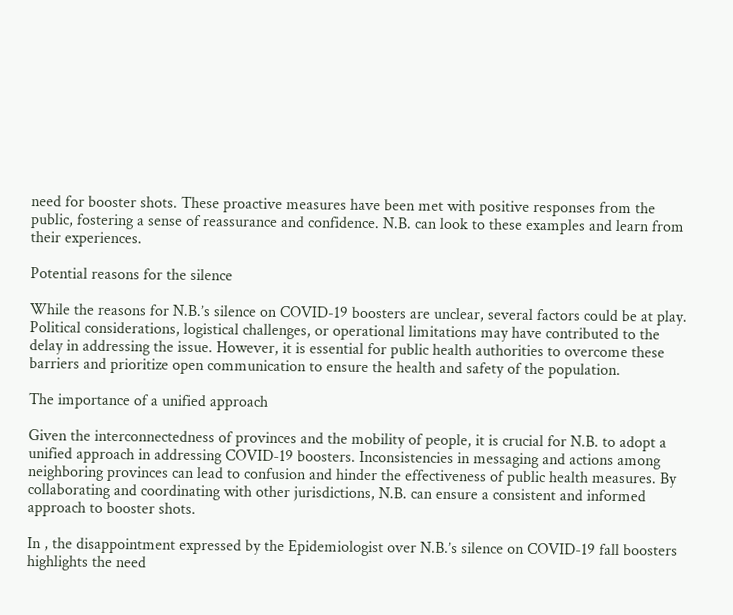need for booster shots. These proactive measures have been met with positive responses from the public, fostering a sense of reassurance and confidence. N.B. can look to these examples and learn from their experiences.

Potential reasons for the silence

While the reasons for N.B.’s silence on COVID-19 boosters are unclear, several factors could be at play. Political considerations, logistical challenges, or operational limitations may have contributed to the delay in addressing the issue. However, it is essential for public health authorities to overcome these barriers and prioritize open communication to ensure the health and safety of the population.

The importance of a unified approach

Given the interconnectedness of provinces and the mobility of people, it is crucial for N.B. to adopt a unified approach in addressing COVID-19 boosters. Inconsistencies in messaging and actions among neighboring provinces can lead to confusion and hinder the effectiveness of public health measures. By collaborating and coordinating with other jurisdictions, N.B. can ensure a consistent and informed approach to booster shots.

In , the disappointment expressed by the Epidemiologist over N.B.’s silence on COVID-19 fall boosters highlights the need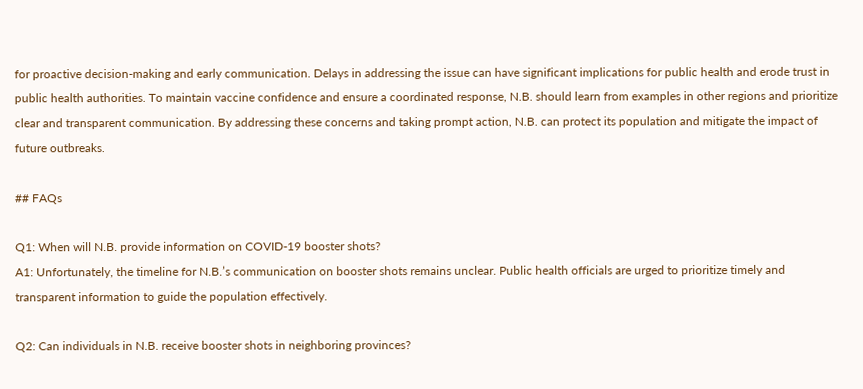for proactive decision-making and early communication. Delays in addressing the issue can have significant implications for public health and erode trust in public health authorities. To maintain vaccine confidence and ensure a coordinated response, N.B. should learn from examples in other regions and prioritize clear and transparent communication. By addressing these concerns and taking prompt action, N.B. can protect its population and mitigate the impact of future outbreaks.

## FAQs

Q1: When will N.B. provide information on COVID-19 booster shots?
A1: Unfortunately, the timeline for N.B.’s communication on booster shots remains unclear. Public health officials are urged to prioritize timely and transparent information to guide the population effectively.

Q2: Can individuals in N.B. receive booster shots in neighboring provinces?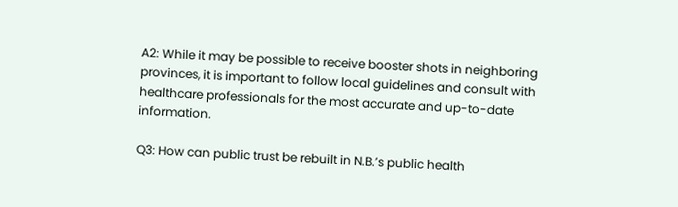A2: While it may be possible to receive booster shots in neighboring provinces, it is important to follow local guidelines and consult with healthcare professionals for the most accurate and up-to-date information.

Q3: How can public trust be rebuilt in N.B.’s public health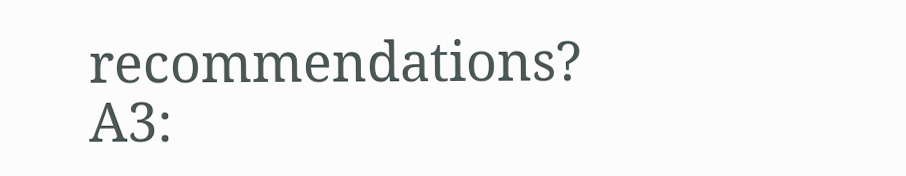recommendations?
A3: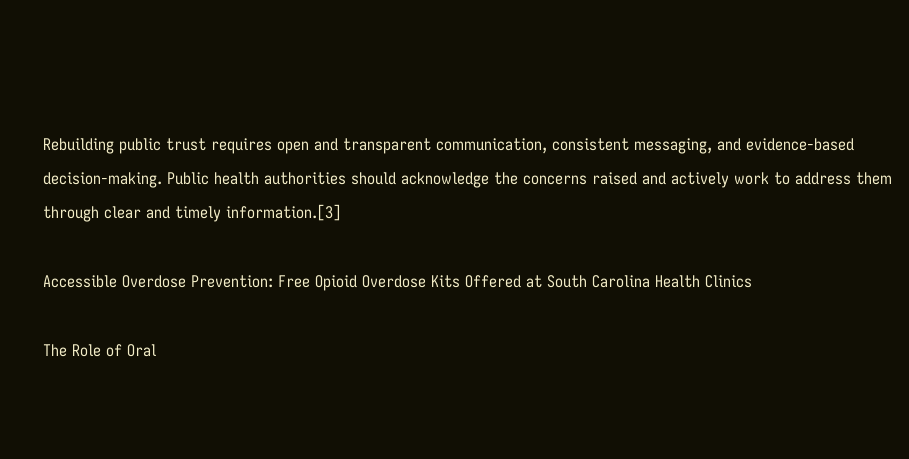Rebuilding public trust requires open and transparent communication, consistent messaging, and evidence-based decision-making. Public health authorities should acknowledge the concerns raised and actively work to address them through clear and timely information.[3]

Accessible Overdose Prevention: Free Opioid Overdose Kits Offered at South Carolina Health Clinics

The Role of Oral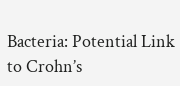Bacteria: Potential Link to Crohn’s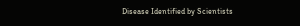Disease Identified by Scientists